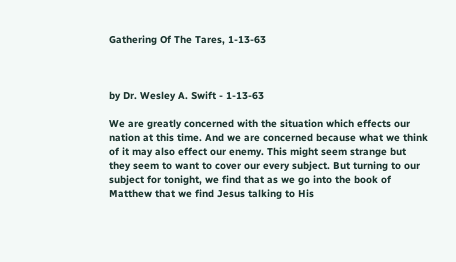Gathering Of The Tares, 1-13-63



by Dr. Wesley A. Swift - 1-13-63

We are greatly concerned with the situation which effects our nation at this time. And we are concerned because what we think of it may also effect our enemy. This might seem strange but they seem to want to cover our every subject. But turning to our subject for tonight, we find that as we go into the book of Matthew that we find Jesus talking to His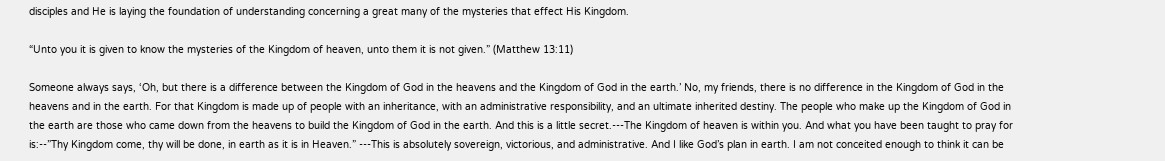disciples and He is laying the foundation of understanding concerning a great many of the mysteries that effect His Kingdom.

“Unto you it is given to know the mysteries of the Kingdom of heaven, unto them it is not given.” (Matthew 13:11)

Someone always says, ‘Oh, but there is a difference between the Kingdom of God in the heavens and the Kingdom of God in the earth.’ No, my friends, there is no difference in the Kingdom of God in the heavens and in the earth. For that Kingdom is made up of people with an inheritance, with an administrative responsibility, and an ultimate inherited destiny. The people who make up the Kingdom of God in the earth are those who came down from the heavens to build the Kingdom of God in the earth. And this is a little secret.---The Kingdom of heaven is within you. And what you have been taught to pray for is:--”Thy Kingdom come, thy will be done, in earth as it is in Heaven.” ---This is absolutely sovereign, victorious, and administrative. And I like God’s plan in earth. I am not conceited enough to think it can be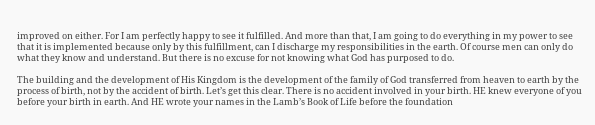improved on either. For I am perfectly happy to see it fulfilled. And more than that, I am going to do everything in my power to see that it is implemented because only by this fulfillment, can I discharge my responsibilities in the earth. Of course men can only do what they know and understand. But there is no excuse for not knowing what God has purposed to do.

The building and the development of His Kingdom is the development of the family of God transferred from heaven to earth by the process of birth, not by the accident of birth. Let’s get this clear. There is no accident involved in your birth. HE knew everyone of you before your birth in earth. And HE wrote your names in the Lamb’s Book of Life before the foundation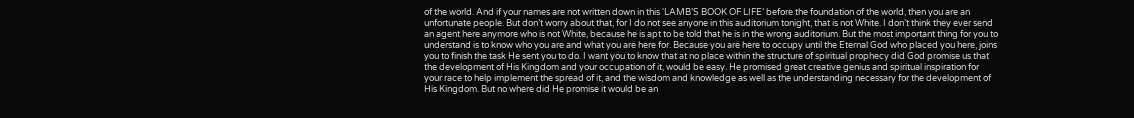of the world. And if your names are not written down in this ‘LAMB’S BOOK OF LIFE’ before the foundation of the world, then you are an unfortunate people. But don’t worry about that, for I do not see anyone in this auditorium tonight, that is not White. I don’t think they ever send an agent here anymore who is not White, because he is apt to be told that he is in the wrong auditorium. But the most important thing for you to understand is to know who you are and what you are here for. Because you are here to occupy until the Eternal God who placed you here, joins you to finish the task He sent you to do. I want you to know that at no place within the structure of spiritual prophecy did God promise us that the development of His Kingdom and your occupation of it, would be easy. He promised great creative genius and spiritual inspiration for your race to help implement the spread of it, and the wisdom and knowledge as well as the understanding necessary for the development of His Kingdom. But no where did He promise it would be an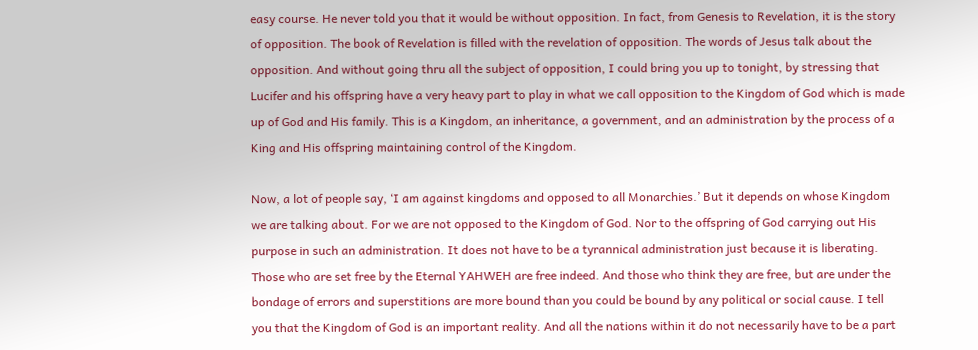easy course. He never told you that it would be without opposition. In fact, from Genesis to Revelation, it is the story of opposition. The book of Revelation is filled with the revelation of opposition. The words of Jesus talk about the opposition. And without going thru all the subject of opposition, I could bring you up to tonight, by stressing that Lucifer and his offspring have a very heavy part to play in what we call opposition to the Kingdom of God which is made up of God and His family. This is a Kingdom, an inheritance, a government, and an administration by the process of a King and His offspring maintaining control of the Kingdom.

Now, a lot of people say, ‘I am against kingdoms and opposed to all Monarchies.’ But it depends on whose Kingdom we are talking about. For we are not opposed to the Kingdom of God. Nor to the offspring of God carrying out His purpose in such an administration. It does not have to be a tyrannical administration just because it is liberating. Those who are set free by the Eternal YAHWEH are free indeed. And those who think they are free, but are under the bondage of errors and superstitions are more bound than you could be bound by any political or social cause. I tell you that the Kingdom of God is an important reality. And all the nations within it do not necessarily have to be a part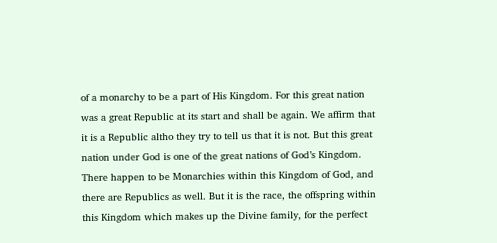of a monarchy to be a part of His Kingdom. For this great nation was a great Republic at its start and shall be again. We affirm that it is a Republic altho they try to tell us that it is not. But this great nation under God is one of the great nations of God’s Kingdom. There happen to be Monarchies within this Kingdom of God, and there are Republics as well. But it is the race, the offspring within this Kingdom which makes up the Divine family, for the perfect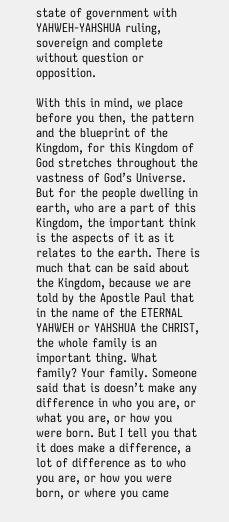state of government with YAHWEH-YAHSHUA ruling, sovereign and complete without question or opposition.

With this in mind, we place before you then, the pattern and the blueprint of the Kingdom, for this Kingdom of God stretches throughout the vastness of God’s Universe. But for the people dwelling in earth, who are a part of this Kingdom, the important think is the aspects of it as it relates to the earth. There is much that can be said about the Kingdom, because we are told by the Apostle Paul that in the name of the ETERNAL YAHWEH or YAHSHUA the CHRIST, the whole family is an important thing. What family? Your family. Someone said that is doesn’t make any difference in who you are, or what you are, or how you were born. But I tell you that it does make a difference, a lot of difference as to who you are, or how you were born, or where you came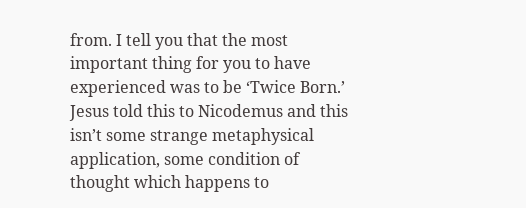from. I tell you that the most important thing for you to have experienced was to be ‘Twice Born.’ Jesus told this to Nicodemus and this isn’t some strange metaphysical application, some condition of thought which happens to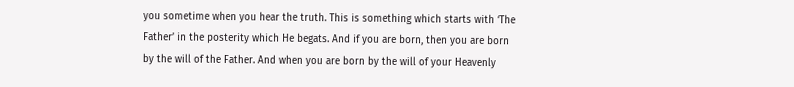you sometime when you hear the truth. This is something which starts with ‘The Father’ in the posterity which He begats. And if you are born, then you are born by the will of the Father. And when you are born by the will of your Heavenly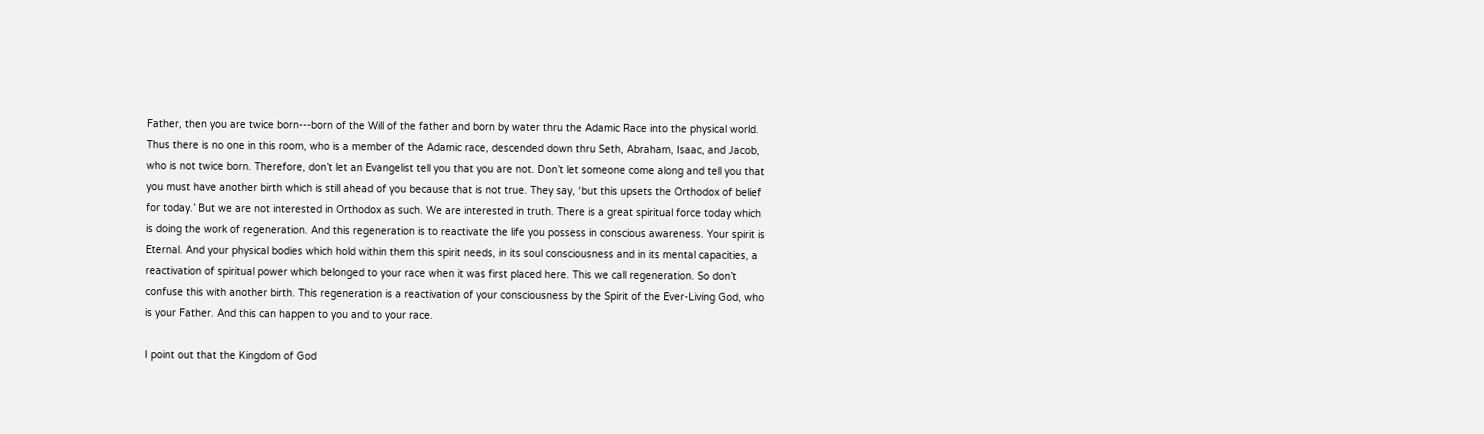Father, then you are twice born---born of the Will of the father and born by water thru the Adamic Race into the physical world. Thus there is no one in this room, who is a member of the Adamic race, descended down thru Seth, Abraham, Isaac, and Jacob, who is not twice born. Therefore, don’t let an Evangelist tell you that you are not. Don’t let someone come along and tell you that you must have another birth which is still ahead of you because that is not true. They say, ‘but this upsets the Orthodox of belief for today.’ But we are not interested in Orthodox as such. We are interested in truth. There is a great spiritual force today which is doing the work of regeneration. And this regeneration is to reactivate the life you possess in conscious awareness. Your spirit is Eternal. And your physical bodies which hold within them this spirit needs, in its soul consciousness and in its mental capacities, a reactivation of spiritual power which belonged to your race when it was first placed here. This we call regeneration. So don’t confuse this with another birth. This regeneration is a reactivation of your consciousness by the Spirit of the Ever-Living God, who is your Father. And this can happen to you and to your race.

I point out that the Kingdom of God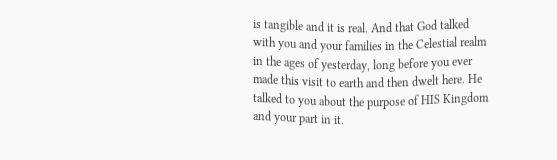is tangible and it is real. And that God talked with you and your families in the Celestial realm in the ages of yesterday, long before you ever made this visit to earth and then dwelt here. He talked to you about the purpose of HIS Kingdom and your part in it.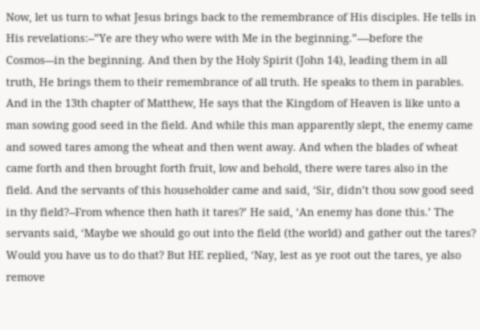Now, let us turn to what Jesus brings back to the remembrance of His disciples. He tells in His revelations:--”Ye are they who were with Me in the beginning.”----before the Cosmos---in the beginning. And then by the Holy Spirit (John 14), leading them in all truth, He brings them to their remembrance of all truth. He speaks to them in parables. And in the 13th chapter of Matthew, He says that the Kingdom of Heaven is like unto a man sowing good seed in the field. And while this man apparently slept, the enemy came and sowed tares among the wheat and then went away. And when the blades of wheat came forth and then brought forth fruit, low and behold, there were tares also in the field. And the servants of this householder came and said, ‘Sir, didn’t thou sow good seed in thy field?--From whence then hath it tares?’ He said, ‘An enemy has done this.’ The servants said, ‘Maybe we should go out into the field (the world) and gather out the tares? Would you have us to do that? But HE replied, ‘Nay, lest as ye root out the tares, ye also remove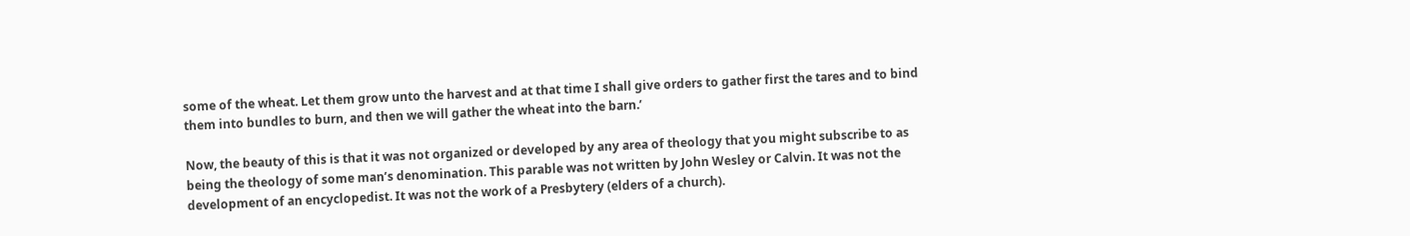some of the wheat. Let them grow unto the harvest and at that time I shall give orders to gather first the tares and to bind them into bundles to burn, and then we will gather the wheat into the barn.’

Now, the beauty of this is that it was not organized or developed by any area of theology that you might subscribe to as being the theology of some man’s denomination. This parable was not written by John Wesley or Calvin. It was not the development of an encyclopedist. It was not the work of a Presbytery (elders of a church).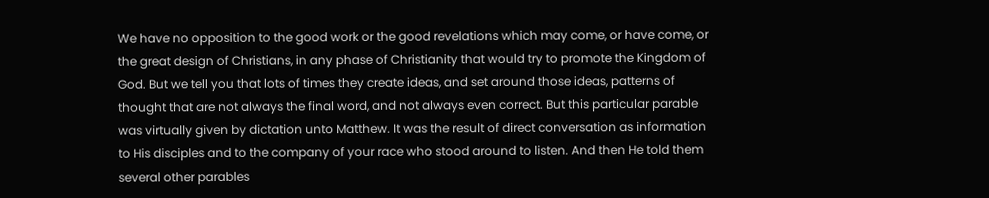We have no opposition to the good work or the good revelations which may come, or have come, or the great design of Christians, in any phase of Christianity that would try to promote the Kingdom of God. But we tell you that lots of times they create ideas, and set around those ideas, patterns of thought that are not always the final word, and not always even correct. But this particular parable was virtually given by dictation unto Matthew. It was the result of direct conversation as information to His disciples and to the company of your race who stood around to listen. And then He told them several other parables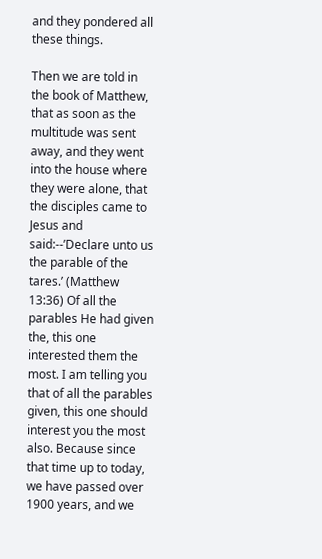and they pondered all these things.

Then we are told in the book of Matthew, that as soon as the multitude was sent away, and they went into the house where they were alone, that the disciples came to Jesus and said:--’Declare unto us the parable of the tares.’ (Matthew 13:36) Of all the parables He had given the, this one interested them the most. I am telling you that of all the parables given, this one should interest you the most also. Because since that time up to today, we have passed over 1900 years, and we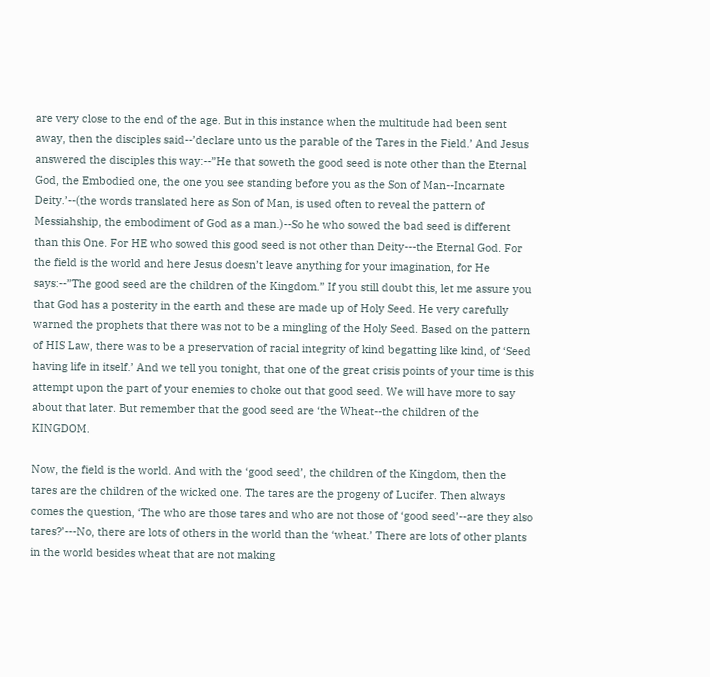are very close to the end of the age. But in this instance when the multitude had been sent away, then the disciples said--’declare unto us the parable of the Tares in the Field.’ And Jesus answered the disciples this way:--”He that soweth the good seed is note other than the Eternal God, the Embodied one, the one you see standing before you as the Son of Man--Incarnate Deity.’--(the words translated here as Son of Man, is used often to reveal the pattern of Messiahship, the embodiment of God as a man.)--So he who sowed the bad seed is different than this One. For HE who sowed this good seed is not other than Deity---the Eternal God. For the field is the world and here Jesus doesn’t leave anything for your imagination, for He says:--”The good seed are the children of the Kingdom.” If you still doubt this, let me assure you that God has a posterity in the earth and these are made up of Holy Seed. He very carefully warned the prophets that there was not to be a mingling of the Holy Seed. Based on the pattern of HIS Law, there was to be a preservation of racial integrity of kind begatting like kind, of ‘Seed having life in itself.’ And we tell you tonight, that one of the great crisis points of your time is this attempt upon the part of your enemies to choke out that good seed. We will have more to say about that later. But remember that the good seed are ‘the Wheat--the children of the KINGDOM.

Now, the field is the world. And with the ‘good seed’, the children of the Kingdom, then the tares are the children of the wicked one. The tares are the progeny of Lucifer. Then always comes the question, ‘The who are those tares and who are not those of ‘good seed’--are they also tares?’---No, there are lots of others in the world than the ‘wheat.’ There are lots of other plants in the world besides wheat that are not making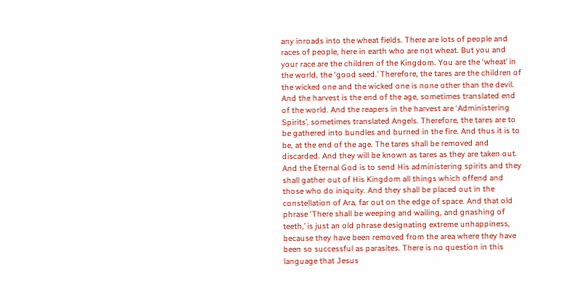any inroads into the wheat fields. There are lots of people and races of people, here in earth who are not wheat. But you and your race are the children of the Kingdom. You are the ‘wheat’ in the world, the ‘good seed.’ Therefore, the tares are the children of the wicked one and the wicked one is none other than the devil. And the harvest is the end of the age, sometimes translated end of the world. And the reapers in the harvest are ‘Administering Spirits’, sometimes translated Angels. Therefore, the tares are to be gathered into bundles and burned in the fire. And thus it is to be, at the end of the age. The tares shall be removed and discarded. And they will be known as tares as they are taken out. And the Eternal God is to send His administering spirits and they shall gather out of His Kingdom all things which offend and those who do iniquity. And they shall be placed out in the constellation of Ara, far out on the edge of space. And that old phrase ‘There shall be weeping and wailing, and gnashing of teeth,’ is just an old phrase designating extreme unhappiness, because they have been removed from the area where they have been so successful as parasites. There is no question in this language that Jesus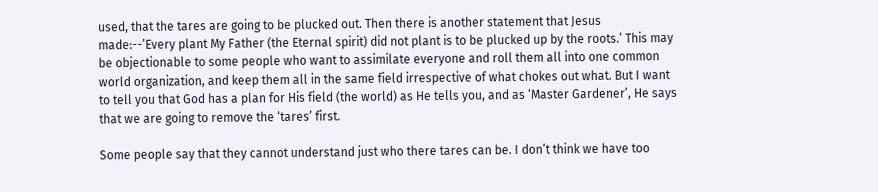used, that the tares are going to be plucked out. Then there is another statement that Jesus made:--’Every plant My Father (the Eternal spirit) did not plant is to be plucked up by the roots.’ This may be objectionable to some people who want to assimilate everyone and roll them all into one common world organization, and keep them all in the same field irrespective of what chokes out what. But I want to tell you that God has a plan for His field (the world) as He tells you, and as ‘Master Gardener’, He says that we are going to remove the ‘tares’ first.

Some people say that they cannot understand just who there tares can be. I don’t think we have too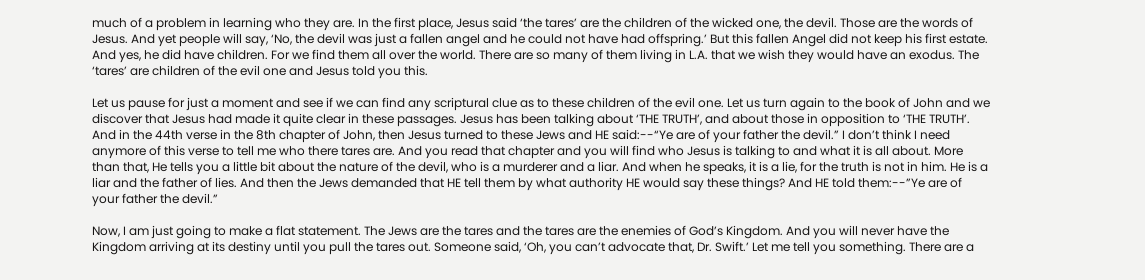much of a problem in learning who they are. In the first place, Jesus said ‘the tares’ are the children of the wicked one, the devil. Those are the words of Jesus. And yet people will say, ‘No, the devil was just a fallen angel and he could not have had offspring.’ But this fallen Angel did not keep his first estate. And yes, he did have children. For we find them all over the world. There are so many of them living in L.A. that we wish they would have an exodus. The ‘tares’ are children of the evil one and Jesus told you this.

Let us pause for just a moment and see if we can find any scriptural clue as to these children of the evil one. Let us turn again to the book of John and we discover that Jesus had made it quite clear in these passages. Jesus has been talking about ‘THE TRUTH’, and about those in opposition to ‘THE TRUTH’. And in the 44th verse in the 8th chapter of John, then Jesus turned to these Jews and HE said:--“Ye are of your father the devil.” I don’t think I need anymore of this verse to tell me who there tares are. And you read that chapter and you will find who Jesus is talking to and what it is all about. More than that, He tells you a little bit about the nature of the devil, who is a murderer and a liar. And when he speaks, it is a lie, for the truth is not in him. He is a liar and the father of lies. And then the Jews demanded that HE tell them by what authority HE would say these things? And HE told them:--”Ye are of your father the devil.”

Now, I am just going to make a flat statement. The Jews are the tares and the tares are the enemies of God’s Kingdom. And you will never have the Kingdom arriving at its destiny until you pull the tares out. Someone said, ‘Oh, you can’t advocate that, Dr. Swift.’ Let me tell you something. There are a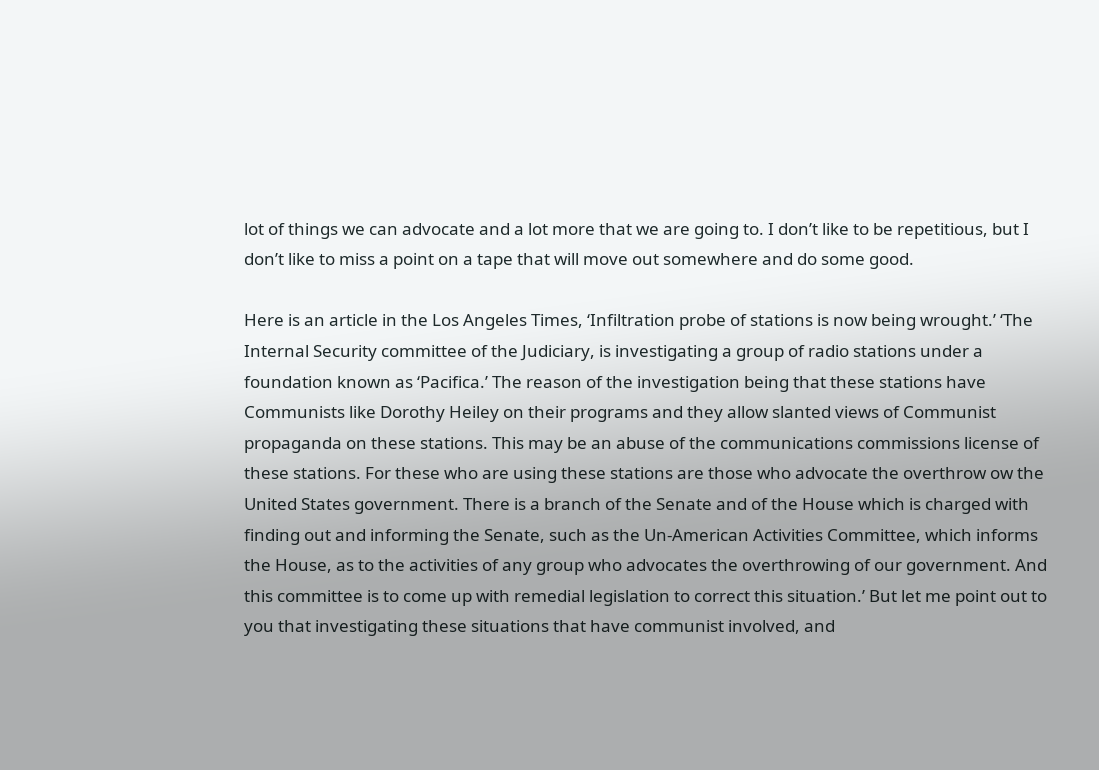lot of things we can advocate and a lot more that we are going to. I don’t like to be repetitious, but I don’t like to miss a point on a tape that will move out somewhere and do some good.

Here is an article in the Los Angeles Times, ‘Infiltration probe of stations is now being wrought.’ ‘The Internal Security committee of the Judiciary, is investigating a group of radio stations under a foundation known as ‘Pacifica.’ The reason of the investigation being that these stations have Communists like Dorothy Heiley on their programs and they allow slanted views of Communist propaganda on these stations. This may be an abuse of the communications commissions license of these stations. For these who are using these stations are those who advocate the overthrow ow the United States government. There is a branch of the Senate and of the House which is charged with finding out and informing the Senate, such as the Un-American Activities Committee, which informs the House, as to the activities of any group who advocates the overthrowing of our government. And this committee is to come up with remedial legislation to correct this situation.’ But let me point out to you that investigating these situations that have communist involved, and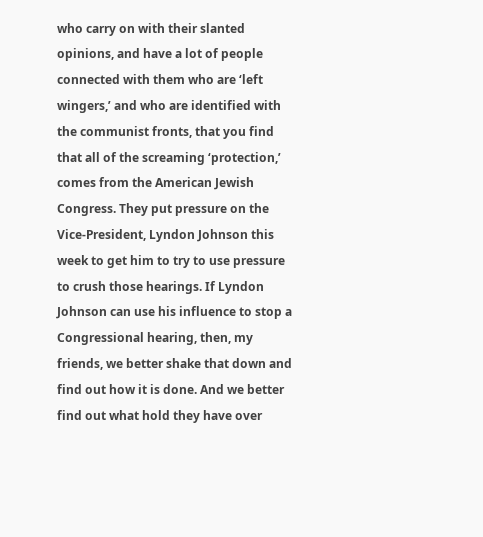who carry on with their slanted opinions, and have a lot of people connected with them who are ‘left wingers,’ and who are identified with the communist fronts, that you find that all of the screaming ‘protection,’ comes from the American Jewish Congress. They put pressure on the Vice-President, Lyndon Johnson this week to get him to try to use pressure to crush those hearings. If Lyndon Johnson can use his influence to stop a Congressional hearing, then, my friends, we better shake that down and find out how it is done. And we better find out what hold they have over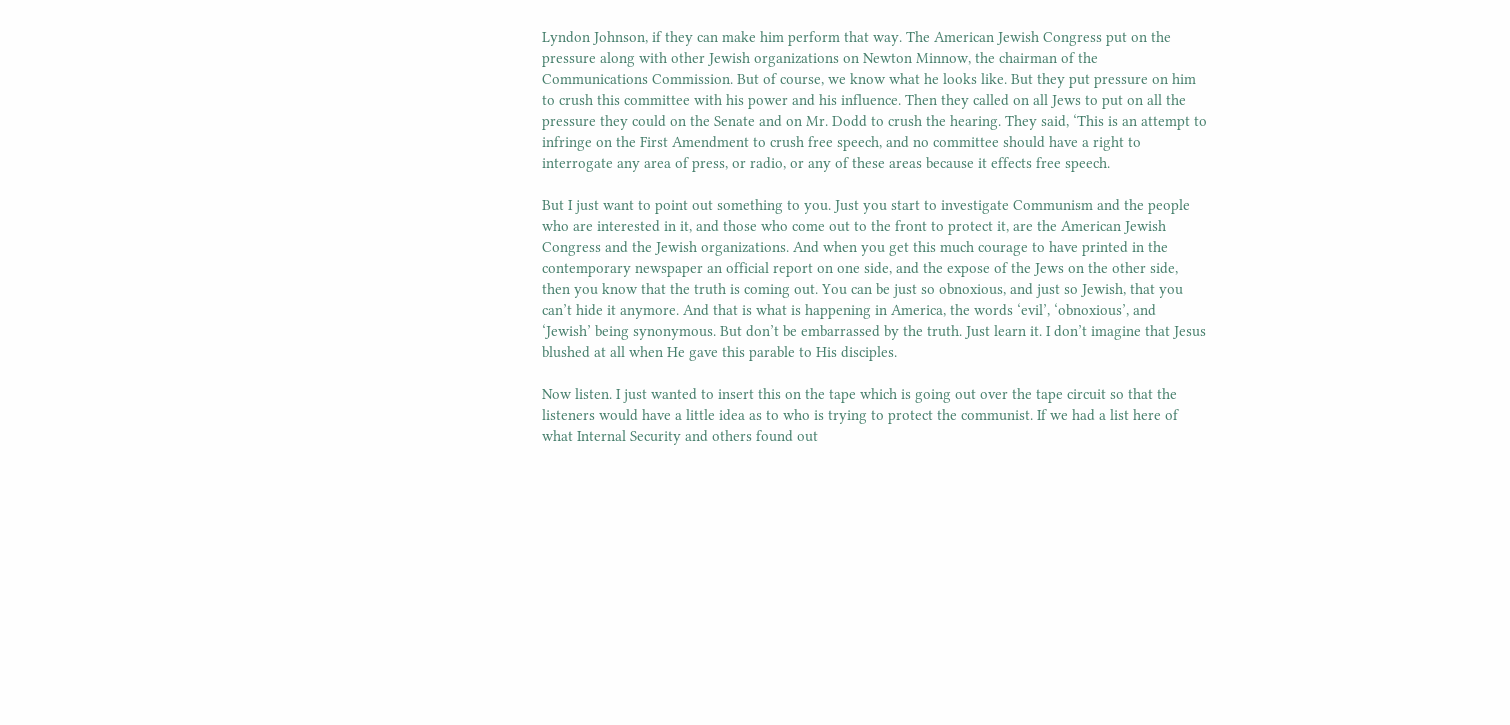Lyndon Johnson, if they can make him perform that way. The American Jewish Congress put on the pressure along with other Jewish organizations on Newton Minnow, the chairman of the Communications Commission. But of course, we know what he looks like. But they put pressure on him to crush this committee with his power and his influence. Then they called on all Jews to put on all the pressure they could on the Senate and on Mr. Dodd to crush the hearing. They said, ‘This is an attempt to infringe on the First Amendment to crush free speech, and no committee should have a right to interrogate any area of press, or radio, or any of these areas because it effects free speech.

But I just want to point out something to you. Just you start to investigate Communism and the people who are interested in it, and those who come out to the front to protect it, are the American Jewish Congress and the Jewish organizations. And when you get this much courage to have printed in the contemporary newspaper an official report on one side, and the expose of the Jews on the other side, then you know that the truth is coming out. You can be just so obnoxious, and just so Jewish, that you can’t hide it anymore. And that is what is happening in America, the words ‘evil’, ‘obnoxious’, and ‘Jewish’ being synonymous. But don’t be embarrassed by the truth. Just learn it. I don’t imagine that Jesus blushed at all when He gave this parable to His disciples.

Now listen. I just wanted to insert this on the tape which is going out over the tape circuit so that the listeners would have a little idea as to who is trying to protect the communist. If we had a list here of what Internal Security and others found out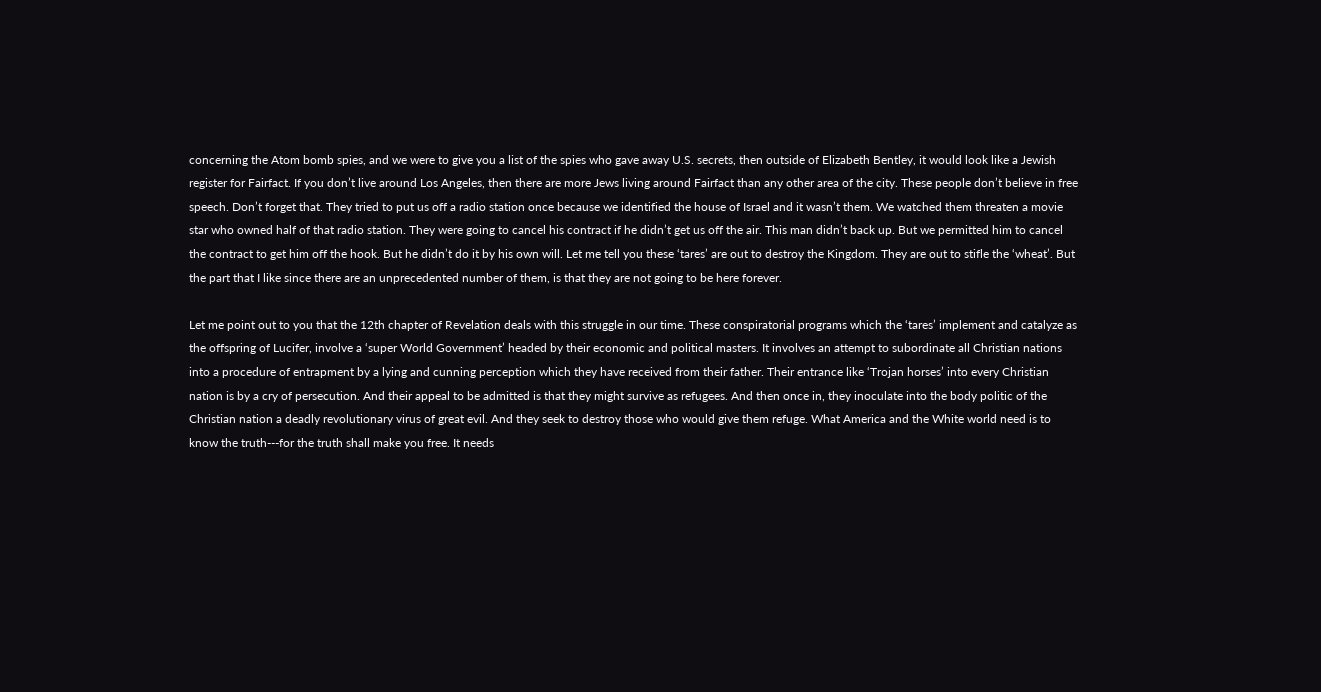concerning the Atom bomb spies, and we were to give you a list of the spies who gave away U.S. secrets, then outside of Elizabeth Bentley, it would look like a Jewish register for Fairfact. If you don’t live around Los Angeles, then there are more Jews living around Fairfact than any other area of the city. These people don’t believe in free speech. Don’t forget that. They tried to put us off a radio station once because we identified the house of Israel and it wasn’t them. We watched them threaten a movie star who owned half of that radio station. They were going to cancel his contract if he didn’t get us off the air. This man didn’t back up. But we permitted him to cancel the contract to get him off the hook. But he didn’t do it by his own will. Let me tell you these ‘tares’ are out to destroy the Kingdom. They are out to stifle the ‘wheat’. But the part that I like since there are an unprecedented number of them, is that they are not going to be here forever.

Let me point out to you that the 12th chapter of Revelation deals with this struggle in our time. These conspiratorial programs which the ‘tares’ implement and catalyze as the offspring of Lucifer, involve a ‘super World Government’ headed by their economic and political masters. It involves an attempt to subordinate all Christian nations into a procedure of entrapment by a lying and cunning perception which they have received from their father. Their entrance like ‘Trojan horses’ into every Christian nation is by a cry of persecution. And their appeal to be admitted is that they might survive as refugees. And then once in, they inoculate into the body politic of the Christian nation a deadly revolutionary virus of great evil. And they seek to destroy those who would give them refuge. What America and the White world need is to know the truth---for the truth shall make you free. It needs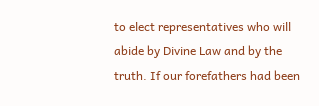to elect representatives who will abide by Divine Law and by the truth. If our forefathers had been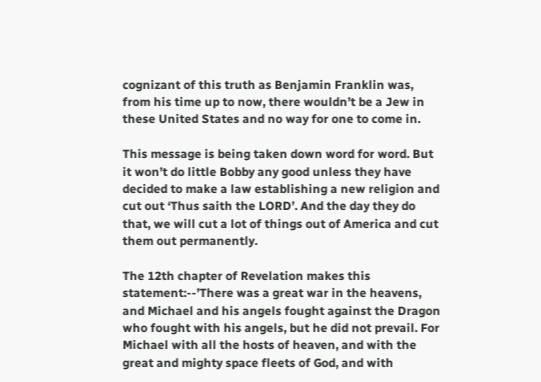cognizant of this truth as Benjamin Franklin was, from his time up to now, there wouldn’t be a Jew in these United States and no way for one to come in.

This message is being taken down word for word. But it won’t do little Bobby any good unless they have decided to make a law establishing a new religion and cut out ‘Thus saith the LORD’. And the day they do that, we will cut a lot of things out of America and cut them out permanently.

The 12th chapter of Revelation makes this statement:--’There was a great war in the heavens, and Michael and his angels fought against the Dragon who fought with his angels, but he did not prevail. For Michael with all the hosts of heaven, and with the great and mighty space fleets of God, and with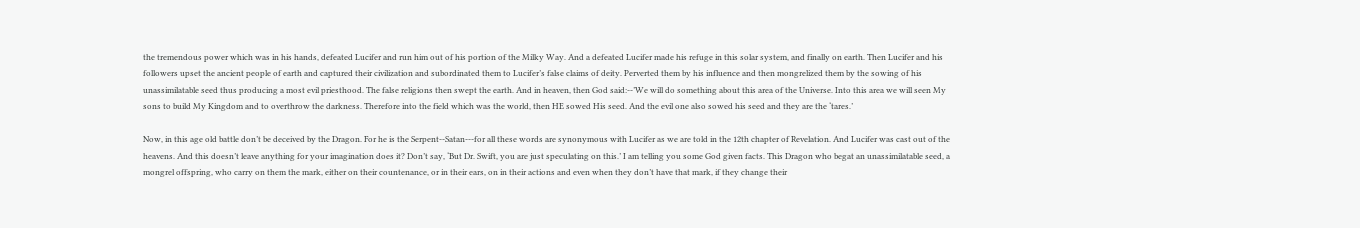the tremendous power which was in his hands, defeated Lucifer and run him out of his portion of the Milky Way. And a defeated Lucifer made his refuge in this solar system, and finally on earth. Then Lucifer and his followers upset the ancient people of earth and captured their civilization and subordinated them to Lucifer’s false claims of deity. Perverted them by his influence and then mongrelized them by the sowing of his unassimilatable seed thus producing a most evil priesthood. The false religions then swept the earth. And in heaven, then God said:--’We will do something about this area of the Universe. Into this area we will seen My sons to build My Kingdom and to overthrow the darkness. Therefore into the field which was the world, then HE sowed His seed. And the evil one also sowed his seed and they are the ‘tares.’

Now, in this age old battle don’t be deceived by the Dragon. For he is the Serpent--Satan---for all these words are synonymous with Lucifer as we are told in the 12th chapter of Revelation. And Lucifer was cast out of the heavens. And this doesn’t leave anything for your imagination does it? Don’t say, ‘But Dr. Swift, you are just speculating on this.’ I am telling you some God given facts. This Dragon who begat an unassimilatable seed, a mongrel offspring, who carry on them the mark, either on their countenance, or in their ears, on in their actions and even when they don’t have that mark, if they change their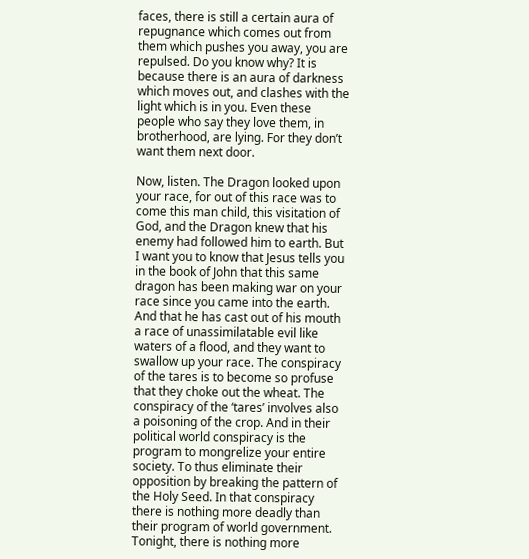faces, there is still a certain aura of repugnance which comes out from them which pushes you away, you are repulsed. Do you know why? It is because there is an aura of darkness which moves out, and clashes with the light which is in you. Even these people who say they love them, in brotherhood, are lying. For they don’t want them next door.

Now, listen. The Dragon looked upon your race, for out of this race was to come this man child, this visitation of God, and the Dragon knew that his enemy had followed him to earth. But I want you to know that Jesus tells you in the book of John that this same dragon has been making war on your race since you came into the earth. And that he has cast out of his mouth a race of unassimilatable evil like waters of a flood, and they want to swallow up your race. The conspiracy of the tares is to become so profuse that they choke out the wheat. The conspiracy of the ‘tares’ involves also a poisoning of the crop. And in their political world conspiracy is the program to mongrelize your entire society. To thus eliminate their opposition by breaking the pattern of the Holy Seed. In that conspiracy there is nothing more deadly than their program of world government. Tonight, there is nothing more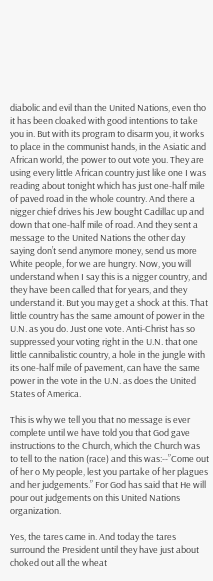diabolic and evil than the United Nations, even tho it has been cloaked with good intentions to take you in. But with its program to disarm you, it works to place in the communist hands, in the Asiatic and African world, the power to out vote you. They are using every little African country just like one I was reading about tonight which has just one-half mile of paved road in the whole country. And there a nigger chief drives his Jew bought Cadillac up and down that one-half mile of road. And they sent a message to the United Nations the other day saying don’t send anymore money, send us more White people, for we are hungry. Now, you will understand when I say this is a nigger country, and they have been called that for years, and they understand it. But you may get a shock at this. That little country has the same amount of power in the U.N. as you do. Just one vote. Anti-Christ has so suppressed your voting right in the U.N. that one little cannibalistic country, a hole in the jungle with its one-half mile of pavement, can have the same power in the vote in the U.N. as does the United States of America.

This is why we tell you that no message is ever complete until we have told you that God gave instructions to the Church, which the Church was to tell to the nation (race) and this was:--”Come out of her o My people, lest you partake of her plagues and her judgements.” For God has said that He will pour out judgements on this United Nations organization.

Yes, the tares came in. And today the tares surround the President until they have just about choked out all the wheat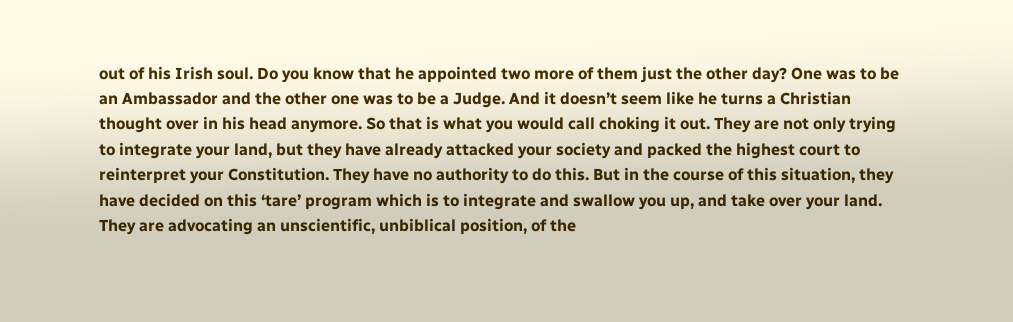out of his Irish soul. Do you know that he appointed two more of them just the other day? One was to be an Ambassador and the other one was to be a Judge. And it doesn’t seem like he turns a Christian thought over in his head anymore. So that is what you would call choking it out. They are not only trying to integrate your land, but they have already attacked your society and packed the highest court to reinterpret your Constitution. They have no authority to do this. But in the course of this situation, they have decided on this ‘tare’ program which is to integrate and swallow you up, and take over your land. They are advocating an unscientific, unbiblical position, of the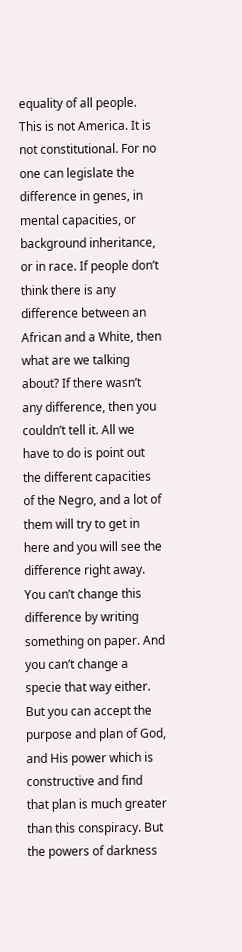equality of all people. This is not America. It is not constitutional. For no one can legislate the difference in genes, in mental capacities, or background inheritance, or in race. If people don’t think there is any difference between an African and a White, then what are we talking about? If there wasn’t any difference, then you couldn’t tell it. All we have to do is point out the different capacities of the Negro, and a lot of them will try to get in here and you will see the difference right away. You can’t change this difference by writing something on paper. And you can’t change a specie that way either. But you can accept the purpose and plan of God, and His power which is constructive and find that plan is much greater than this conspiracy. But the powers of darkness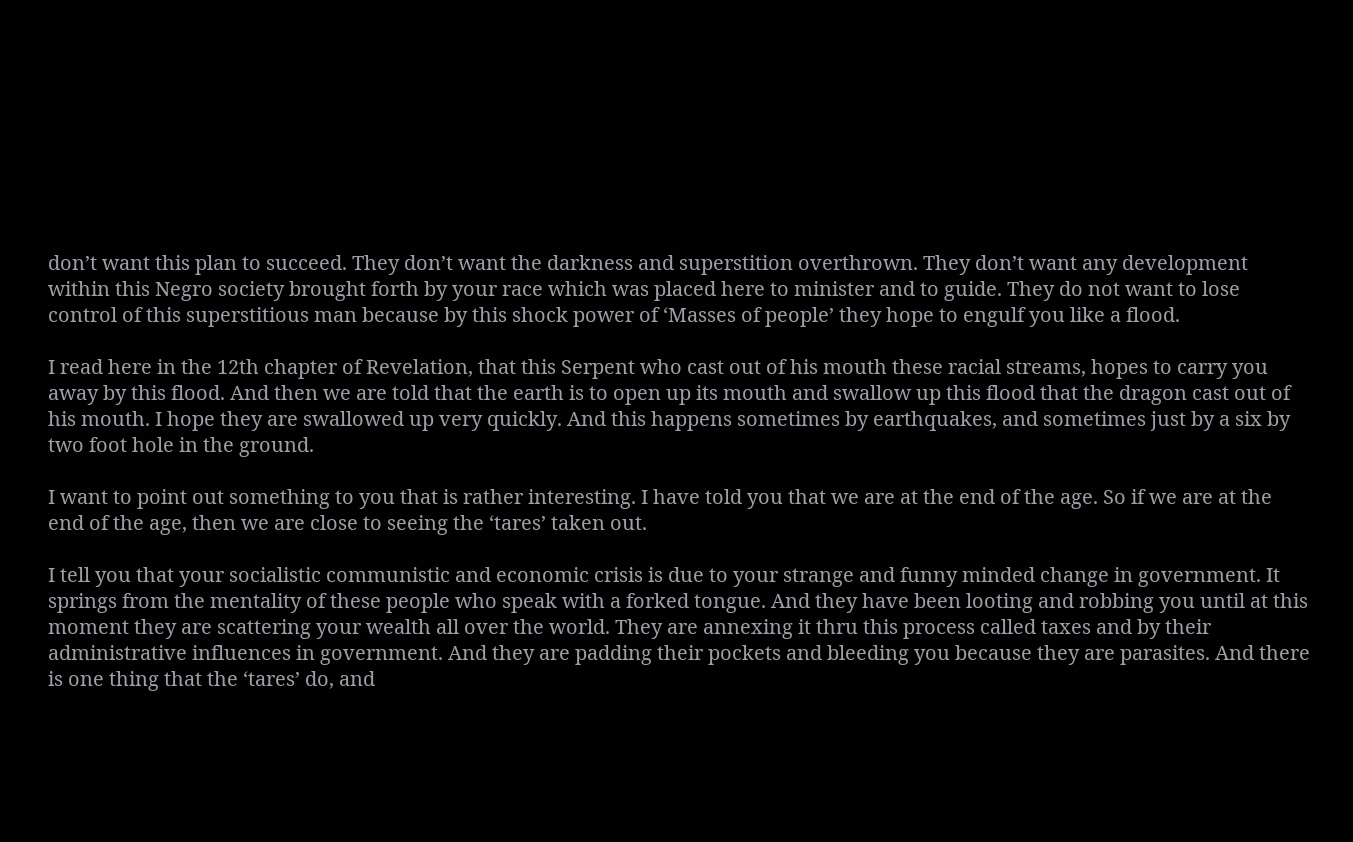don’t want this plan to succeed. They don’t want the darkness and superstition overthrown. They don’t want any development within this Negro society brought forth by your race which was placed here to minister and to guide. They do not want to lose control of this superstitious man because by this shock power of ‘Masses of people’ they hope to engulf you like a flood.

I read here in the 12th chapter of Revelation, that this Serpent who cast out of his mouth these racial streams, hopes to carry you away by this flood. And then we are told that the earth is to open up its mouth and swallow up this flood that the dragon cast out of his mouth. I hope they are swallowed up very quickly. And this happens sometimes by earthquakes, and sometimes just by a six by two foot hole in the ground.

I want to point out something to you that is rather interesting. I have told you that we are at the end of the age. So if we are at the end of the age, then we are close to seeing the ‘tares’ taken out.

I tell you that your socialistic communistic and economic crisis is due to your strange and funny minded change in government. It springs from the mentality of these people who speak with a forked tongue. And they have been looting and robbing you until at this moment they are scattering your wealth all over the world. They are annexing it thru this process called taxes and by their administrative influences in government. And they are padding their pockets and bleeding you because they are parasites. And there is one thing that the ‘tares’ do, and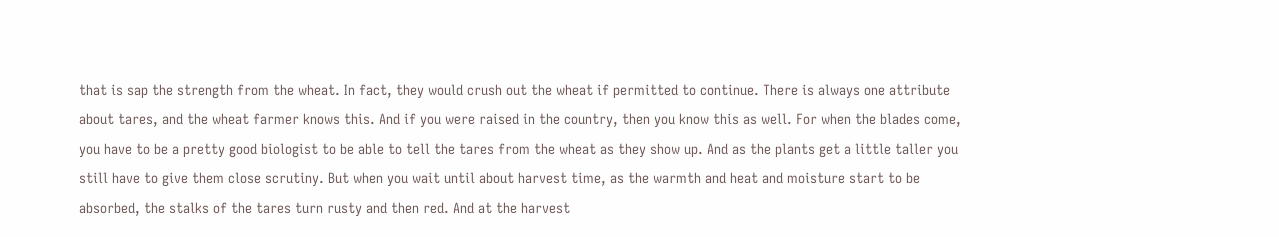that is sap the strength from the wheat. In fact, they would crush out the wheat if permitted to continue. There is always one attribute about tares, and the wheat farmer knows this. And if you were raised in the country, then you know this as well. For when the blades come, you have to be a pretty good biologist to be able to tell the tares from the wheat as they show up. And as the plants get a little taller you still have to give them close scrutiny. But when you wait until about harvest time, as the warmth and heat and moisture start to be absorbed, the stalks of the tares turn rusty and then red. And at the harvest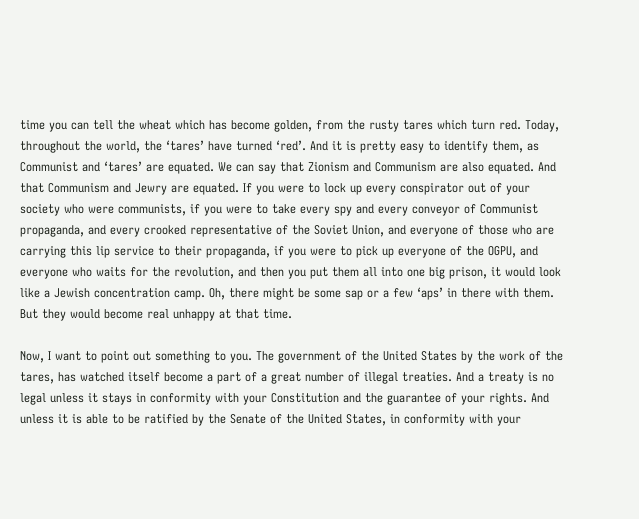time you can tell the wheat which has become golden, from the rusty tares which turn red. Today, throughout the world, the ‘tares’ have turned ‘red’. And it is pretty easy to identify them, as Communist and ‘tares’ are equated. We can say that Zionism and Communism are also equated. And that Communism and Jewry are equated. If you were to lock up every conspirator out of your society who were communists, if you were to take every spy and every conveyor of Communist propaganda, and every crooked representative of the Soviet Union, and everyone of those who are carrying this lip service to their propaganda, if you were to pick up everyone of the OGPU, and everyone who waits for the revolution, and then you put them all into one big prison, it would look like a Jewish concentration camp. Oh, there might be some sap or a few ‘aps’ in there with them. But they would become real unhappy at that time.

Now, I want to point out something to you. The government of the United States by the work of the tares, has watched itself become a part of a great number of illegal treaties. And a treaty is no legal unless it stays in conformity with your Constitution and the guarantee of your rights. And unless it is able to be ratified by the Senate of the United States, in conformity with your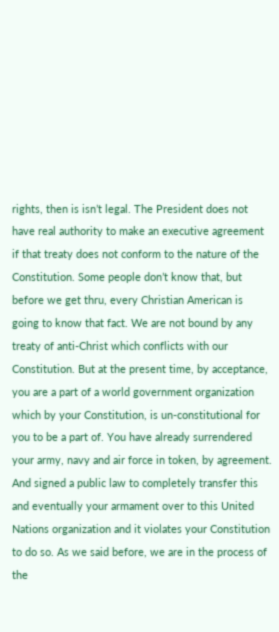rights, then is isn’t legal. The President does not have real authority to make an executive agreement if that treaty does not conform to the nature of the Constitution. Some people don’t know that, but before we get thru, every Christian American is going to know that fact. We are not bound by any treaty of anti-Christ which conflicts with our Constitution. But at the present time, by acceptance, you are a part of a world government organization which by your Constitution, is un-constitutional for you to be a part of. You have already surrendered your army, navy and air force in token, by agreement. And signed a public law to completely transfer this and eventually your armament over to this United Nations organization and it violates your Constitution to do so. As we said before, we are in the process of the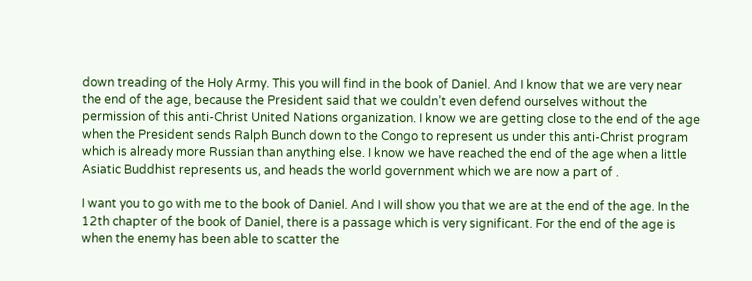down treading of the Holy Army. This you will find in the book of Daniel. And I know that we are very near the end of the age, because the President said that we couldn’t even defend ourselves without the permission of this anti-Christ United Nations organization. I know we are getting close to the end of the age when the President sends Ralph Bunch down to the Congo to represent us under this anti-Christ program which is already more Russian than anything else. I know we have reached the end of the age when a little Asiatic Buddhist represents us, and heads the world government which we are now a part of .

I want you to go with me to the book of Daniel. And I will show you that we are at the end of the age. In the 12th chapter of the book of Daniel, there is a passage which is very significant. For the end of the age is when the enemy has been able to scatter the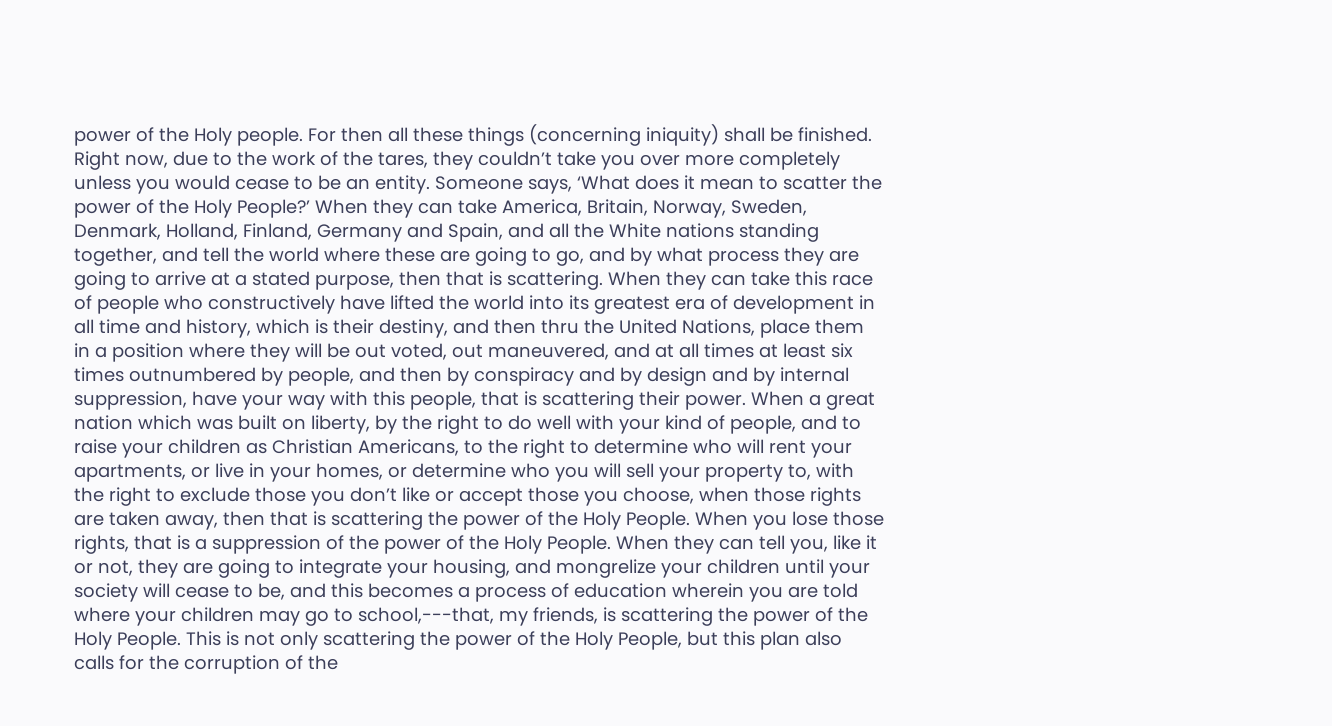power of the Holy people. For then all these things (concerning iniquity) shall be finished. Right now, due to the work of the tares, they couldn’t take you over more completely unless you would cease to be an entity. Someone says, ‘What does it mean to scatter the power of the Holy People?’ When they can take America, Britain, Norway, Sweden, Denmark, Holland, Finland, Germany and Spain, and all the White nations standing together, and tell the world where these are going to go, and by what process they are going to arrive at a stated purpose, then that is scattering. When they can take this race of people who constructively have lifted the world into its greatest era of development in all time and history, which is their destiny, and then thru the United Nations, place them in a position where they will be out voted, out maneuvered, and at all times at least six times outnumbered by people, and then by conspiracy and by design and by internal suppression, have your way with this people, that is scattering their power. When a great nation which was built on liberty, by the right to do well with your kind of people, and to raise your children as Christian Americans, to the right to determine who will rent your apartments, or live in your homes, or determine who you will sell your property to, with the right to exclude those you don’t like or accept those you choose, when those rights are taken away, then that is scattering the power of the Holy People. When you lose those rights, that is a suppression of the power of the Holy People. When they can tell you, like it or not, they are going to integrate your housing, and mongrelize your children until your society will cease to be, and this becomes a process of education wherein you are told where your children may go to school,---that, my friends, is scattering the power of the Holy People. This is not only scattering the power of the Holy People, but this plan also calls for the corruption of the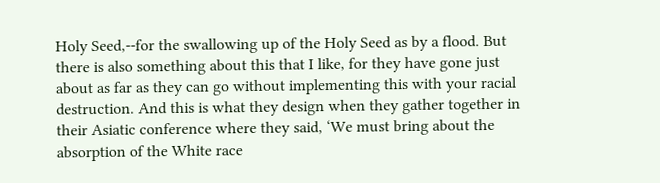Holy Seed,--for the swallowing up of the Holy Seed as by a flood. But there is also something about this that I like, for they have gone just about as far as they can go without implementing this with your racial destruction. And this is what they design when they gather together in their Asiatic conference where they said, ‘We must bring about the absorption of the White race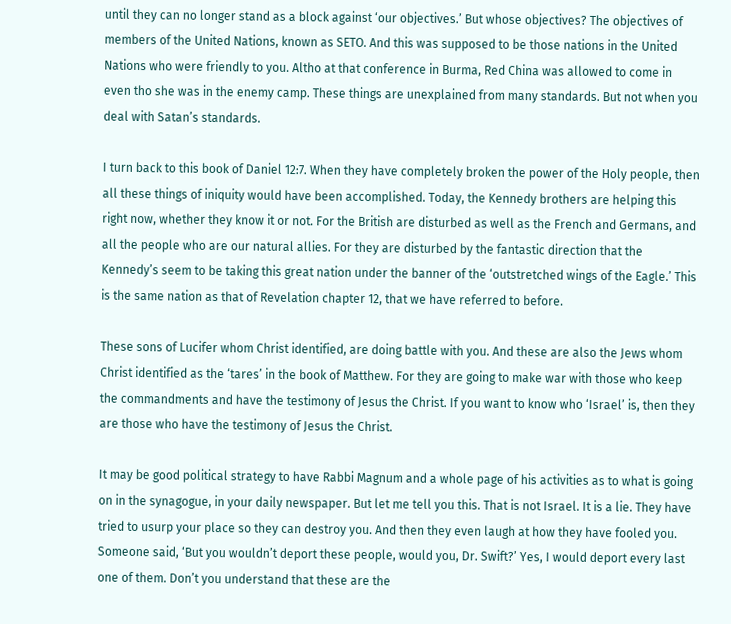until they can no longer stand as a block against ‘our objectives.’ But whose objectives? The objectives of members of the United Nations, known as SETO. And this was supposed to be those nations in the United Nations who were friendly to you. Altho at that conference in Burma, Red China was allowed to come in even tho she was in the enemy camp. These things are unexplained from many standards. But not when you deal with Satan’s standards.

I turn back to this book of Daniel 12:7. When they have completely broken the power of the Holy people, then all these things of iniquity would have been accomplished. Today, the Kennedy brothers are helping this right now, whether they know it or not. For the British are disturbed as well as the French and Germans, and all the people who are our natural allies. For they are disturbed by the fantastic direction that the Kennedy’s seem to be taking this great nation under the banner of the ‘outstretched wings of the Eagle.’ This is the same nation as that of Revelation chapter 12, that we have referred to before.

These sons of Lucifer whom Christ identified, are doing battle with you. And these are also the Jews whom Christ identified as the ‘tares’ in the book of Matthew. For they are going to make war with those who keep the commandments and have the testimony of Jesus the Christ. If you want to know who ‘Israel’ is, then they are those who have the testimony of Jesus the Christ.

It may be good political strategy to have Rabbi Magnum and a whole page of his activities as to what is going on in the synagogue, in your daily newspaper. But let me tell you this. That is not Israel. It is a lie. They have tried to usurp your place so they can destroy you. And then they even laugh at how they have fooled you. Someone said, ‘But you wouldn’t deport these people, would you, Dr. Swift?’ Yes, I would deport every last one of them. Don’t you understand that these are the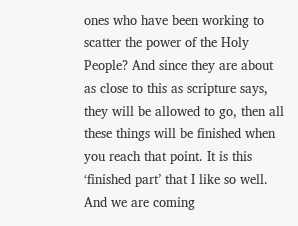ones who have been working to scatter the power of the Holy People? And since they are about as close to this as scripture says, they will be allowed to go, then all these things will be finished when you reach that point. It is this ‘finished part’ that I like so well. And we are coming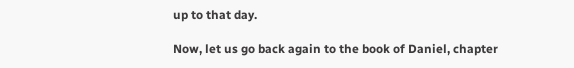up to that day.

Now, let us go back again to the book of Daniel, chapter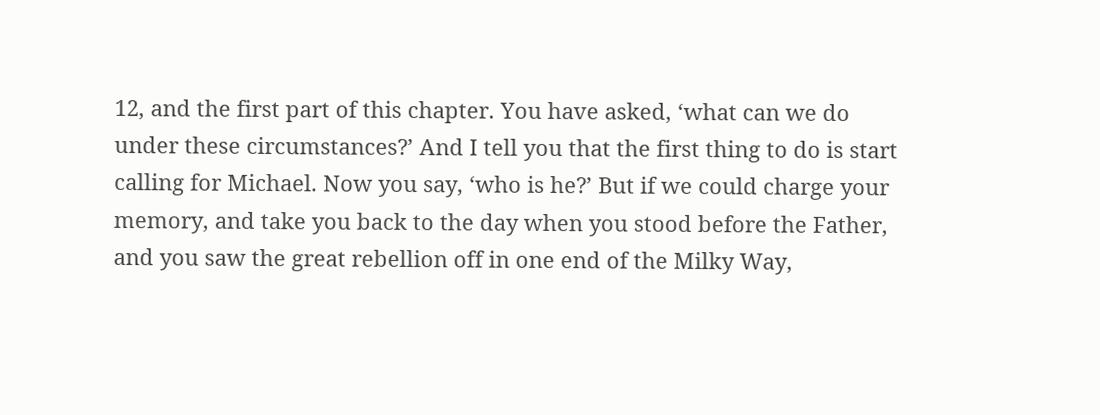12, and the first part of this chapter. You have asked, ‘what can we do under these circumstances?’ And I tell you that the first thing to do is start calling for Michael. Now you say, ‘who is he?’ But if we could charge your memory, and take you back to the day when you stood before the Father, and you saw the great rebellion off in one end of the Milky Way,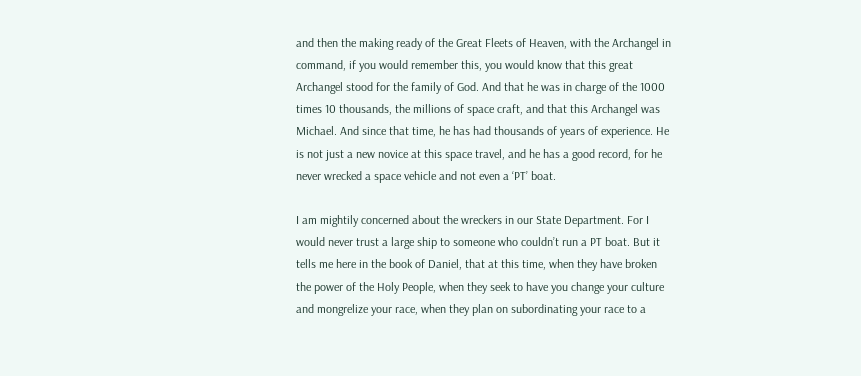and then the making ready of the Great Fleets of Heaven, with the Archangel in command, if you would remember this, you would know that this great Archangel stood for the family of God. And that he was in charge of the 1000 times 10 thousands, the millions of space craft, and that this Archangel was Michael. And since that time, he has had thousands of years of experience. He is not just a new novice at this space travel, and he has a good record, for he never wrecked a space vehicle and not even a ‘PT’ boat.

I am mightily concerned about the wreckers in our State Department. For I would never trust a large ship to someone who couldn’t run a PT boat. But it tells me here in the book of Daniel, that at this time, when they have broken the power of the Holy People, when they seek to have you change your culture and mongrelize your race, when they plan on subordinating your race to a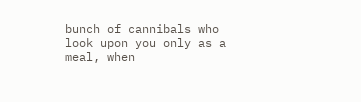bunch of cannibals who look upon you only as a meal, when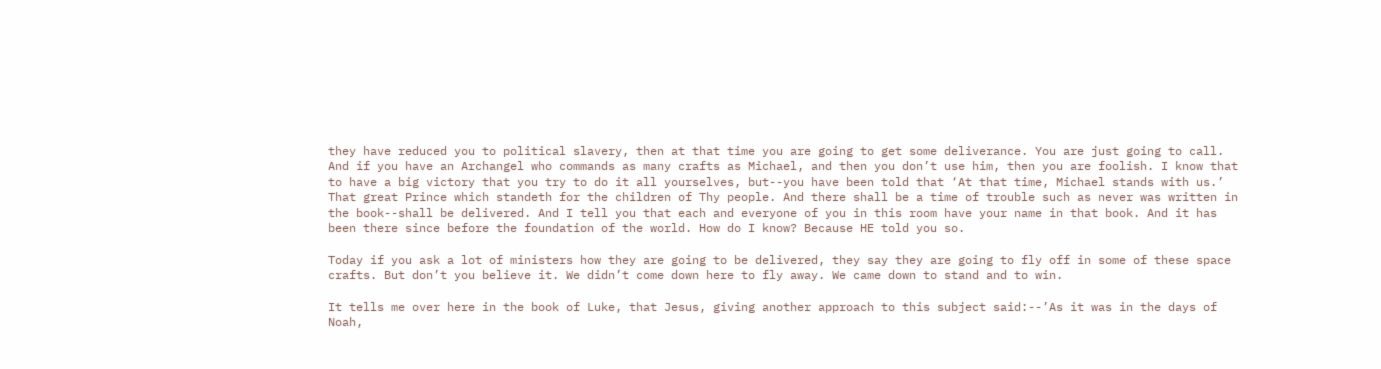they have reduced you to political slavery, then at that time you are going to get some deliverance. You are just going to call. And if you have an Archangel who commands as many crafts as Michael, and then you don’t use him, then you are foolish. I know that to have a big victory that you try to do it all yourselves, but--you have been told that ‘At that time, Michael stands with us.’ That great Prince which standeth for the children of Thy people. And there shall be a time of trouble such as never was written in the book--shall be delivered. And I tell you that each and everyone of you in this room have your name in that book. And it has been there since before the foundation of the world. How do I know? Because HE told you so.

Today if you ask a lot of ministers how they are going to be delivered, they say they are going to fly off in some of these space crafts. But don’t you believe it. We didn’t come down here to fly away. We came down to stand and to win.

It tells me over here in the book of Luke, that Jesus, giving another approach to this subject said:--’As it was in the days of Noah,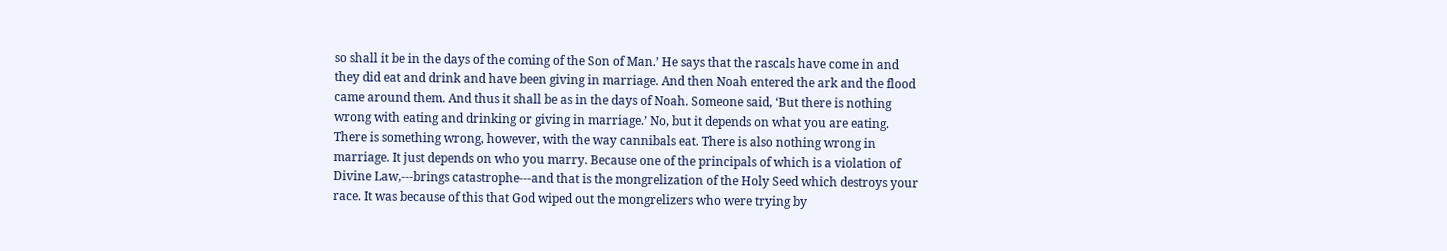so shall it be in the days of the coming of the Son of Man.’ He says that the rascals have come in and they did eat and drink and have been giving in marriage. And then Noah entered the ark and the flood came around them. And thus it shall be as in the days of Noah. Someone said, ‘But there is nothing wrong with eating and drinking or giving in marriage.’ No, but it depends on what you are eating. There is something wrong, however, with the way cannibals eat. There is also nothing wrong in marriage. It just depends on who you marry. Because one of the principals of which is a violation of Divine Law,---brings catastrophe---and that is the mongrelization of the Holy Seed which destroys your race. It was because of this that God wiped out the mongrelizers who were trying by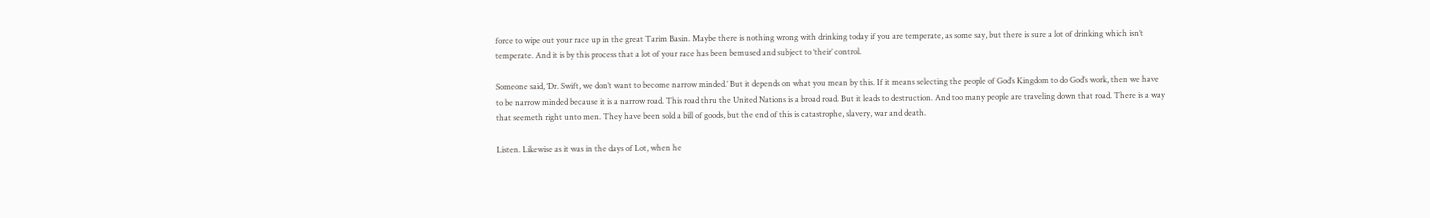force to wipe out your race up in the great Tarim Basin. Maybe there is nothing wrong with drinking today if you are temperate, as some say, but there is sure a lot of drinking which isn’t temperate. And it is by this process that a lot of your race has been bemused and subject to ‘their’ control.

Someone said, ‘Dr. Swift, we don’t want to become narrow minded.’ But it depends on what you mean by this. If it means selecting the people of God’s Kingdom to do God’s work, then we have to be narrow minded because it is a narrow road. This road thru the United Nations is a broad road. But it leads to destruction. And too many people are traveling down that road. There is a way that seemeth right unto men. They have been sold a bill of goods, but the end of this is catastrophe, slavery, war and death.

Listen. Likewise as it was in the days of Lot, when he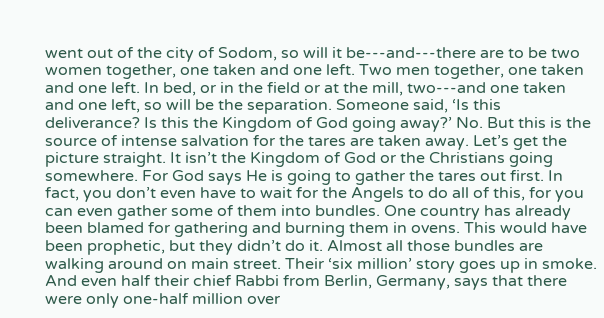went out of the city of Sodom, so will it be---and---there are to be two women together, one taken and one left. Two men together, one taken and one left. In bed, or in the field or at the mill, two---and one taken and one left, so will be the separation. Someone said, ‘Is this deliverance? Is this the Kingdom of God going away?’ No. But this is the source of intense salvation for the tares are taken away. Let’s get the picture straight. It isn’t the Kingdom of God or the Christians going somewhere. For God says He is going to gather the tares out first. In fact, you don’t even have to wait for the Angels to do all of this, for you can even gather some of them into bundles. One country has already been blamed for gathering and burning them in ovens. This would have been prophetic, but they didn’t do it. Almost all those bundles are walking around on main street. Their ‘six million’ story goes up in smoke. And even half their chief Rabbi from Berlin, Germany, says that there were only one-half million over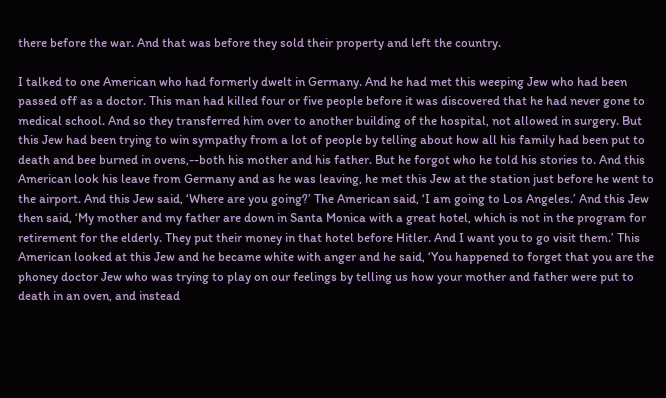there before the war. And that was before they sold their property and left the country.

I talked to one American who had formerly dwelt in Germany. And he had met this weeping Jew who had been passed off as a doctor. This man had killed four or five people before it was discovered that he had never gone to medical school. And so they transferred him over to another building of the hospital, not allowed in surgery. But this Jew had been trying to win sympathy from a lot of people by telling about how all his family had been put to death and bee burned in ovens,--both his mother and his father. But he forgot who he told his stories to. And this American look his leave from Germany and as he was leaving, he met this Jew at the station just before he went to the airport. And this Jew said, ‘Where are you going?’ The American said, ‘I am going to Los Angeles.’ And this Jew then said, ‘My mother and my father are down in Santa Monica with a great hotel, which is not in the program for retirement for the elderly. They put their money in that hotel before Hitler. And I want you to go visit them.’ This American looked at this Jew and he became white with anger and he said, ‘You happened to forget that you are the phoney doctor Jew who was trying to play on our feelings by telling us how your mother and father were put to death in an oven, and instead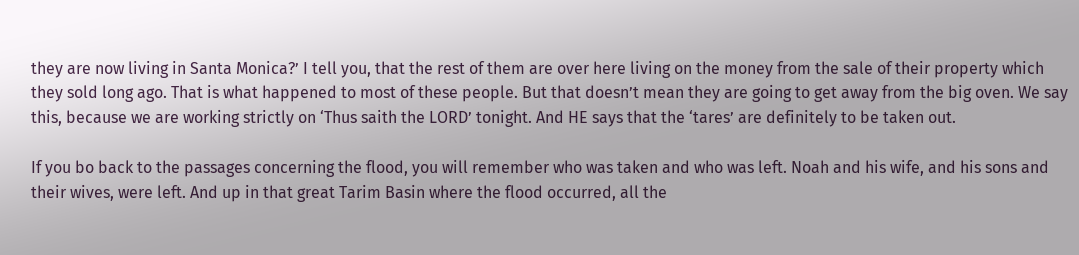they are now living in Santa Monica?’ I tell you, that the rest of them are over here living on the money from the sale of their property which they sold long ago. That is what happened to most of these people. But that doesn’t mean they are going to get away from the big oven. We say this, because we are working strictly on ‘Thus saith the LORD’ tonight. And HE says that the ‘tares’ are definitely to be taken out.

If you bo back to the passages concerning the flood, you will remember who was taken and who was left. Noah and his wife, and his sons and their wives, were left. And up in that great Tarim Basin where the flood occurred, all the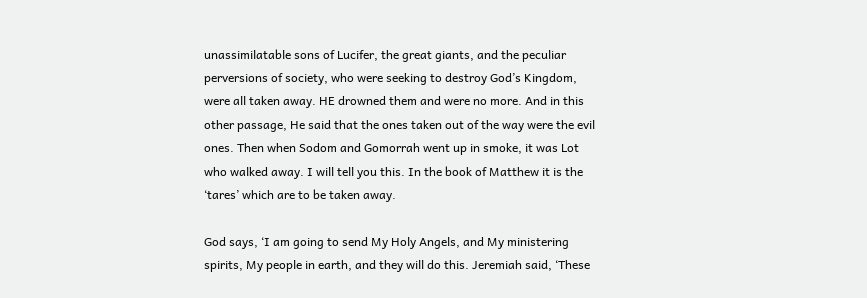unassimilatable sons of Lucifer, the great giants, and the peculiar perversions of society, who were seeking to destroy God’s Kingdom, were all taken away. HE drowned them and were no more. And in this other passage, He said that the ones taken out of the way were the evil ones. Then when Sodom and Gomorrah went up in smoke, it was Lot who walked away. I will tell you this. In the book of Matthew it is the ‘tares’ which are to be taken away.

God says, ‘I am going to send My Holy Angels, and My ministering spirits, My people in earth, and they will do this. Jeremiah said, ‘These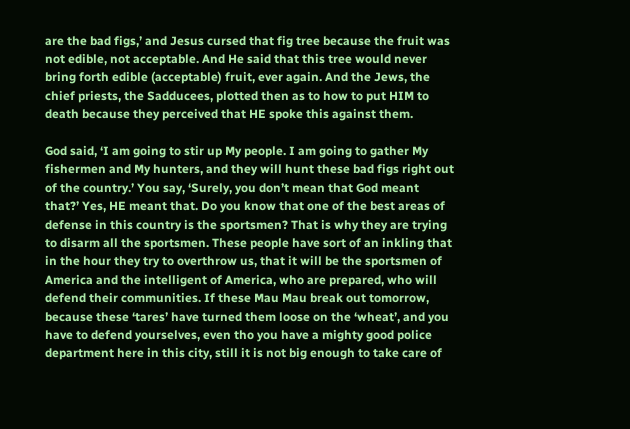are the bad figs,’ and Jesus cursed that fig tree because the fruit was not edible, not acceptable. And He said that this tree would never bring forth edible (acceptable) fruit, ever again. And the Jews, the chief priests, the Sadducees, plotted then as to how to put HIM to death because they perceived that HE spoke this against them.

God said, ‘I am going to stir up My people. I am going to gather My fishermen and My hunters, and they will hunt these bad figs right out of the country.’ You say, ‘Surely, you don’t mean that God meant that?’ Yes, HE meant that. Do you know that one of the best areas of defense in this country is the sportsmen? That is why they are trying to disarm all the sportsmen. These people have sort of an inkling that in the hour they try to overthrow us, that it will be the sportsmen of America and the intelligent of America, who are prepared, who will defend their communities. If these Mau Mau break out tomorrow, because these ‘tares’ have turned them loose on the ‘wheat’, and you have to defend yourselves, even tho you have a mighty good police department here in this city, still it is not big enough to take care of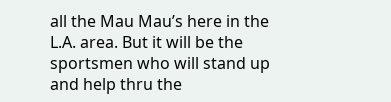all the Mau Mau’s here in the L.A. area. But it will be the sportsmen who will stand up and help thru the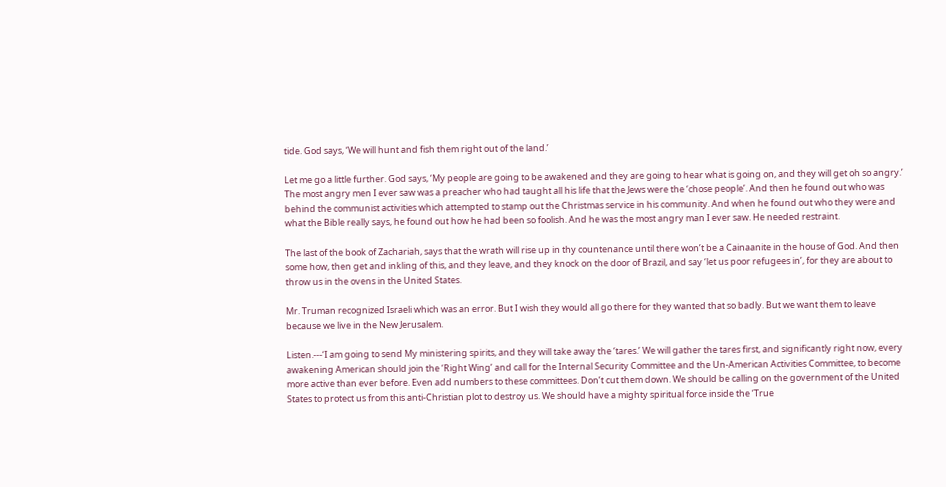tide. God says, ‘We will hunt and fish them right out of the land.’

Let me go a little further. God says, ‘My people are going to be awakened and they are going to hear what is going on, and they will get oh so angry.’ The most angry men I ever saw was a preacher who had taught all his life that the Jews were the ‘chose people’. And then he found out who was behind the communist activities which attempted to stamp out the Christmas service in his community. And when he found out who they were and what the Bible really says, he found out how he had been so foolish. And he was the most angry man I ever saw. He needed restraint.

The last of the book of Zachariah, says that the wrath will rise up in thy countenance until there won’t be a Cainaanite in the house of God. And then some how, then get and inkling of this, and they leave, and they knock on the door of Brazil, and say ‘let us poor refugees in’, for they are about to throw us in the ovens in the United States.

Mr. Truman recognized Israeli which was an error. But I wish they would all go there for they wanted that so badly. But we want them to leave because we live in the New Jerusalem.

Listen.---‘I am going to send My ministering spirits, and they will take away the ‘tares.’ We will gather the tares first, and significantly right now, every awakening American should join the ‘Right Wing’ and call for the Internal Security Committee and the Un-American Activities Committee, to become more active than ever before. Even add numbers to these committees. Don’t cut them down. We should be calling on the government of the United States to protect us from this anti-Christian plot to destroy us. We should have a mighty spiritual force inside the ‘True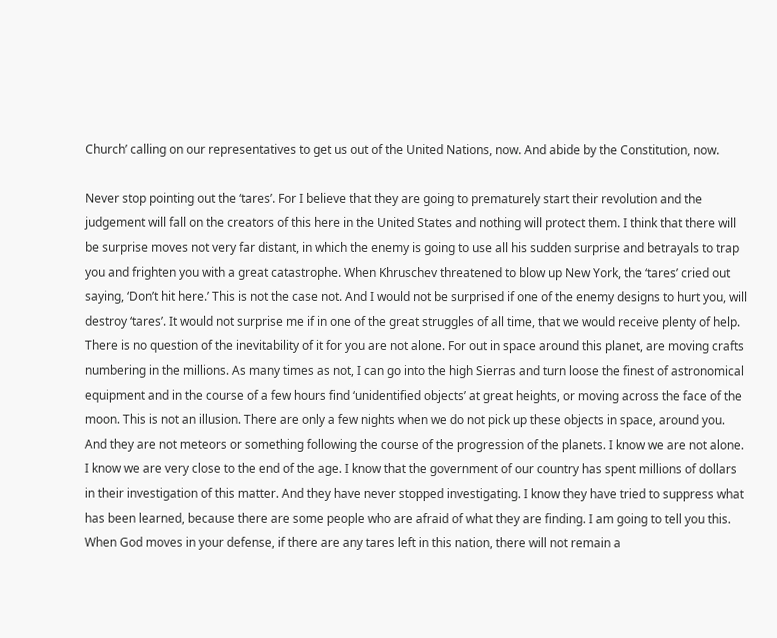Church’ calling on our representatives to get us out of the United Nations, now. And abide by the Constitution, now.

Never stop pointing out the ‘tares’. For I believe that they are going to prematurely start their revolution and the judgement will fall on the creators of this here in the United States and nothing will protect them. I think that there will be surprise moves not very far distant, in which the enemy is going to use all his sudden surprise and betrayals to trap you and frighten you with a great catastrophe. When Khruschev threatened to blow up New York, the ‘tares’ cried out saying, ‘Don’t hit here.’ This is not the case not. And I would not be surprised if one of the enemy designs to hurt you, will destroy ‘tares’. It would not surprise me if in one of the great struggles of all time, that we would receive plenty of help. There is no question of the inevitability of it for you are not alone. For out in space around this planet, are moving crafts numbering in the millions. As many times as not, I can go into the high Sierras and turn loose the finest of astronomical equipment and in the course of a few hours find ‘unidentified objects’ at great heights, or moving across the face of the moon. This is not an illusion. There are only a few nights when we do not pick up these objects in space, around you. And they are not meteors or something following the course of the progression of the planets. I know we are not alone. I know we are very close to the end of the age. I know that the government of our country has spent millions of dollars in their investigation of this matter. And they have never stopped investigating. I know they have tried to suppress what has been learned, because there are some people who are afraid of what they are finding. I am going to tell you this. When God moves in your defense, if there are any tares left in this nation, there will not remain a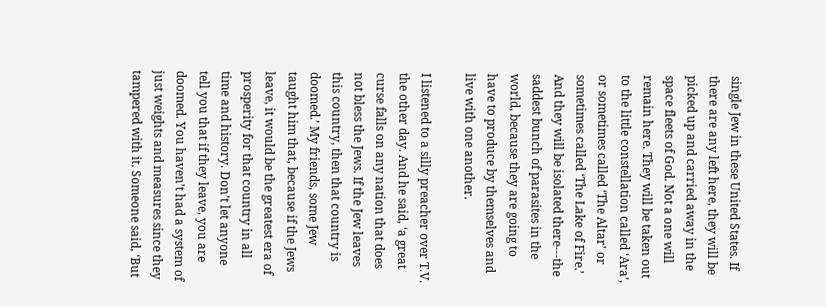single Jew in these United States. If there are any left here, they will be picked up and carried away in the space fleets of God. Not a one will remain here. They will be taken out to the little constellation called ‘Ara’, or sometimes called ‘The Altar’ or sometimes called ‘The Lake of Fire.’ And they will be isolated there---the saddest bunch of parasites in the world, because they are going to have to produce by themselves and live with one another.

I listened to a silly preacher over T.V. the other day. And he said, ‘a great curse falls on any nation that does not bless the Jews. If the Jew leaves this country, then that country is doomed.’ My friends, some Jew taught him that, because if the Jews leave, it would be the greatest era of prosperity for that country in all time and history. Don’t let anyone tell you that if they leave, you are doomed. You haven’t had a system of just weights and measures since they tampered with it. Someone said, ‘But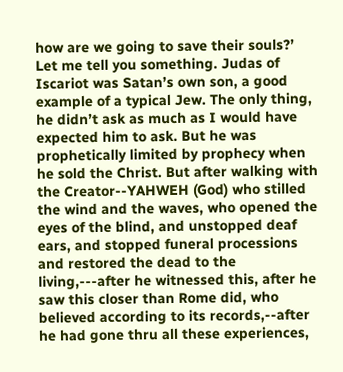how are we going to save their souls?’ Let me tell you something. Judas of Iscariot was Satan’s own son, a good example of a typical Jew. The only thing, he didn’t ask as much as I would have expected him to ask. But he was prophetically limited by prophecy when he sold the Christ. But after walking with the Creator--YAHWEH (God) who stilled the wind and the waves, who opened the eyes of the blind, and unstopped deaf ears, and stopped funeral processions and restored the dead to the living,---after he witnessed this, after he saw this closer than Rome did, who believed according to its records,--after he had gone thru all these experiences,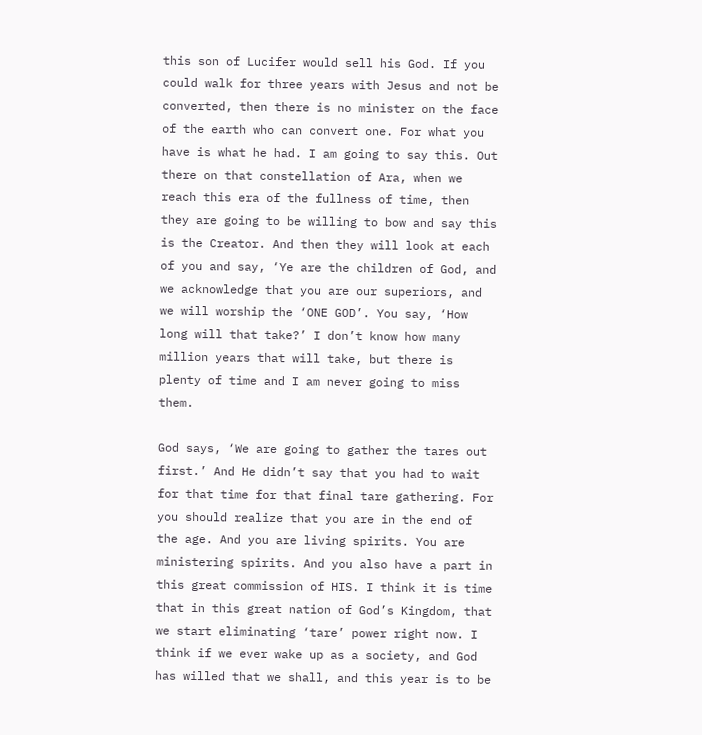this son of Lucifer would sell his God. If you could walk for three years with Jesus and not be converted, then there is no minister on the face of the earth who can convert one. For what you have is what he had. I am going to say this. Out there on that constellation of Ara, when we reach this era of the fullness of time, then they are going to be willing to bow and say this is the Creator. And then they will look at each of you and say, ‘Ye are the children of God, and we acknowledge that you are our superiors, and we will worship the ‘ONE GOD’. You say, ‘How long will that take?’ I don’t know how many million years that will take, but there is plenty of time and I am never going to miss them.

God says, ‘We are going to gather the tares out first.’ And He didn’t say that you had to wait for that time for that final tare gathering. For you should realize that you are in the end of the age. And you are living spirits. You are ministering spirits. And you also have a part in this great commission of HIS. I think it is time that in this great nation of God’s Kingdom, that we start eliminating ‘tare’ power right now. I think if we ever wake up as a society, and God has willed that we shall, and this year is to be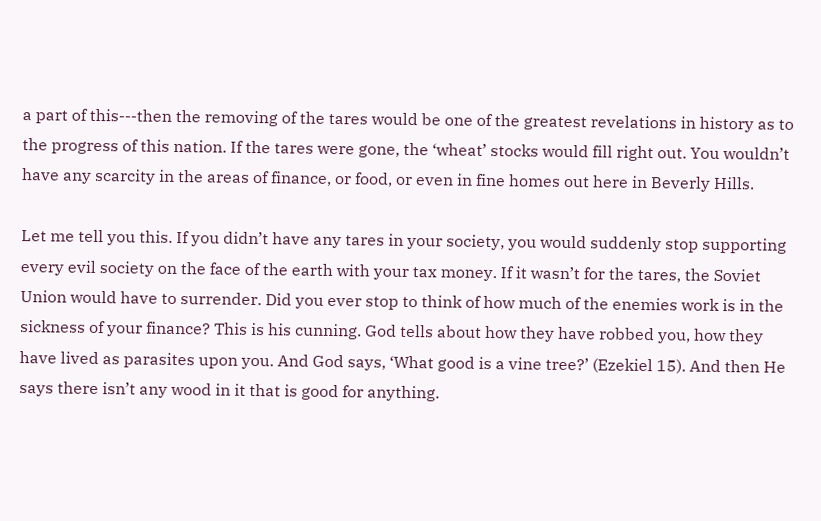a part of this---then the removing of the tares would be one of the greatest revelations in history as to the progress of this nation. If the tares were gone, the ‘wheat’ stocks would fill right out. You wouldn’t have any scarcity in the areas of finance, or food, or even in fine homes out here in Beverly Hills.

Let me tell you this. If you didn’t have any tares in your society, you would suddenly stop supporting every evil society on the face of the earth with your tax money. If it wasn’t for the tares, the Soviet Union would have to surrender. Did you ever stop to think of how much of the enemies work is in the sickness of your finance? This is his cunning. God tells about how they have robbed you, how they have lived as parasites upon you. And God says, ‘What good is a vine tree?’ (Ezekiel 15). And then He says there isn’t any wood in it that is good for anything.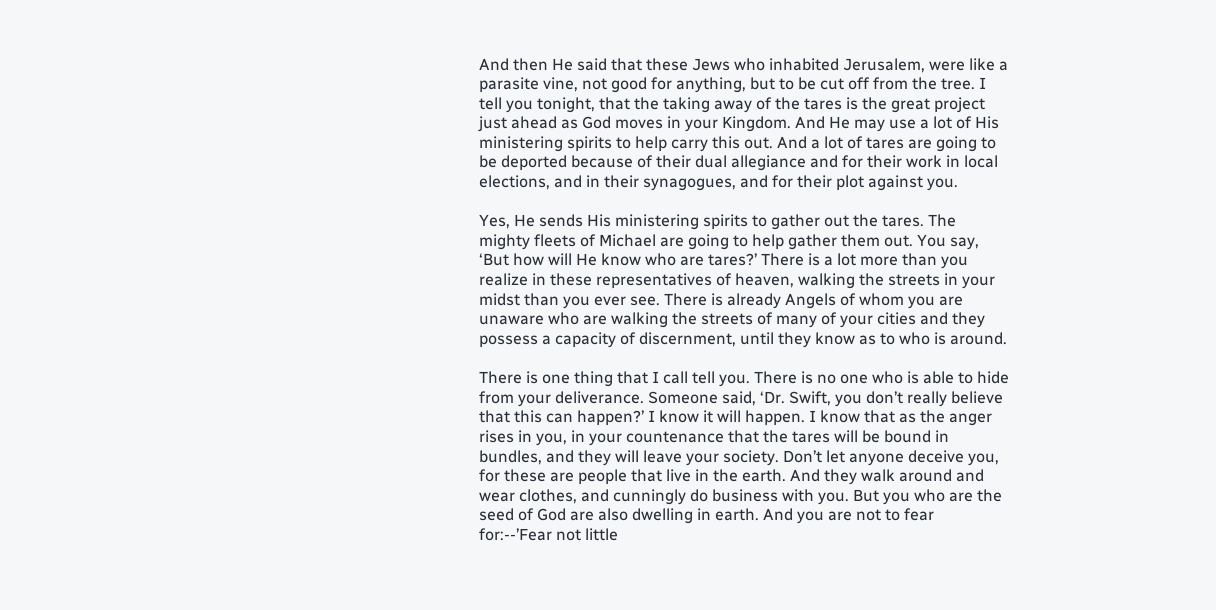And then He said that these Jews who inhabited Jerusalem, were like a parasite vine, not good for anything, but to be cut off from the tree. I tell you tonight, that the taking away of the tares is the great project just ahead as God moves in your Kingdom. And He may use a lot of His ministering spirits to help carry this out. And a lot of tares are going to be deported because of their dual allegiance and for their work in local elections, and in their synagogues, and for their plot against you.

Yes, He sends His ministering spirits to gather out the tares. The mighty fleets of Michael are going to help gather them out. You say, ‘But how will He know who are tares?’ There is a lot more than you realize in these representatives of heaven, walking the streets in your midst than you ever see. There is already Angels of whom you are unaware who are walking the streets of many of your cities and they possess a capacity of discernment, until they know as to who is around.

There is one thing that I call tell you. There is no one who is able to hide from your deliverance. Someone said, ‘Dr. Swift, you don’t really believe that this can happen?’ I know it will happen. I know that as the anger rises in you, in your countenance that the tares will be bound in bundles, and they will leave your society. Don’t let anyone deceive you, for these are people that live in the earth. And they walk around and wear clothes, and cunningly do business with you. But you who are the seed of God are also dwelling in earth. And you are not to fear for:--’Fear not little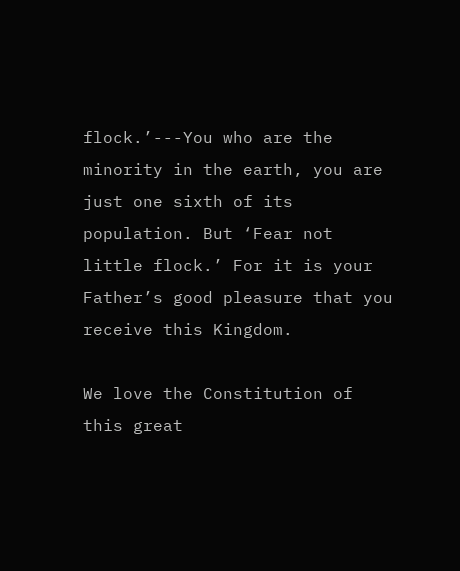flock.’---You who are the minority in the earth, you are just one sixth of its population. But ‘Fear not little flock.’ For it is your Father’s good pleasure that you receive this Kingdom.

We love the Constitution of this great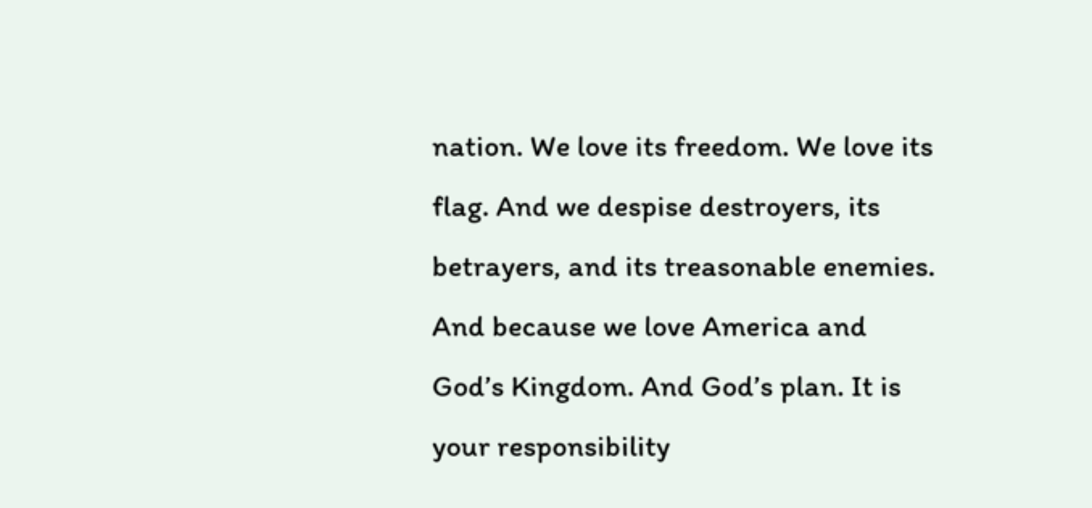nation. We love its freedom. We love its flag. And we despise destroyers, its betrayers, and its treasonable enemies. And because we love America and God’s Kingdom. And God’s plan. It is your responsibility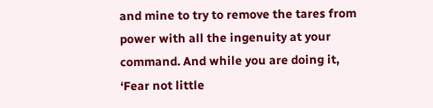and mine to try to remove the tares from power with all the ingenuity at your command. And while you are doing it, ‘Fear not little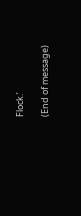Flock.’

(End of message)